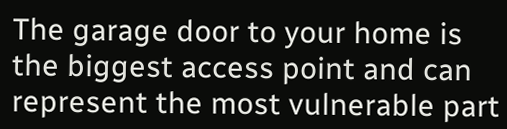The garage door to your home is the biggest access point and can represent the most vulnerable part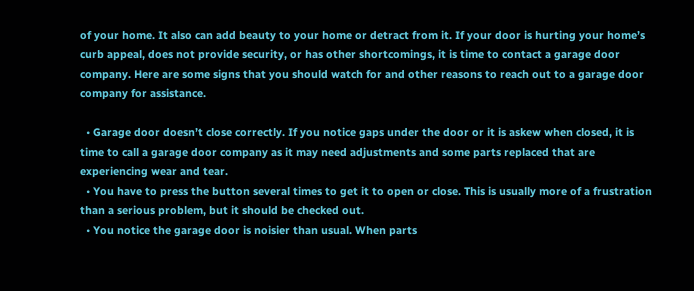of your home. It also can add beauty to your home or detract from it. If your door is hurting your home’s curb appeal, does not provide security, or has other shortcomings, it is time to contact a garage door company. Here are some signs that you should watch for and other reasons to reach out to a garage door company for assistance.

  • Garage door doesn’t close correctly. If you notice gaps under the door or it is askew when closed, it is time to call a garage door company as it may need adjustments and some parts replaced that are experiencing wear and tear.
  • You have to press the button several times to get it to open or close. This is usually more of a frustration than a serious problem, but it should be checked out.
  • You notice the garage door is noisier than usual. When parts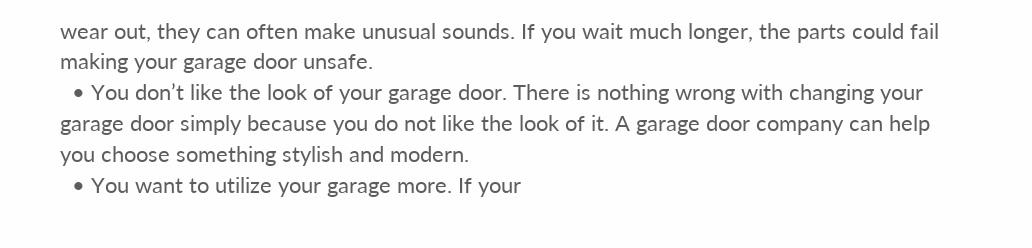wear out, they can often make unusual sounds. If you wait much longer, the parts could fail making your garage door unsafe.
  • You don’t like the look of your garage door. There is nothing wrong with changing your garage door simply because you do not like the look of it. A garage door company can help you choose something stylish and modern.
  • You want to utilize your garage more. If your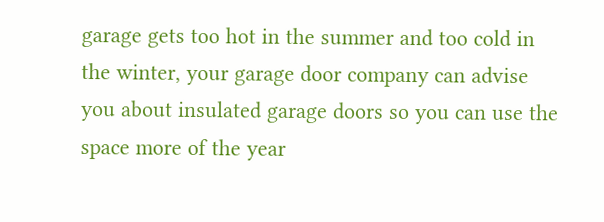garage gets too hot in the summer and too cold in the winter, your garage door company can advise you about insulated garage doors so you can use the space more of the year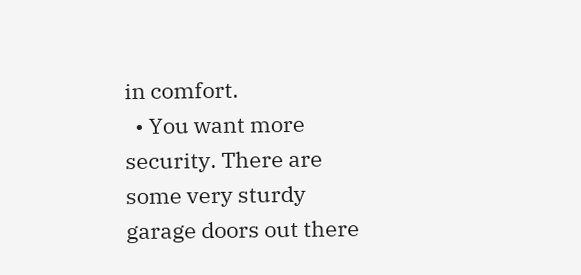in comfort.
  • You want more security. There are some very sturdy garage doors out there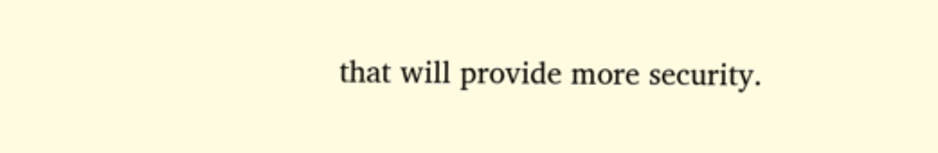that will provide more security.